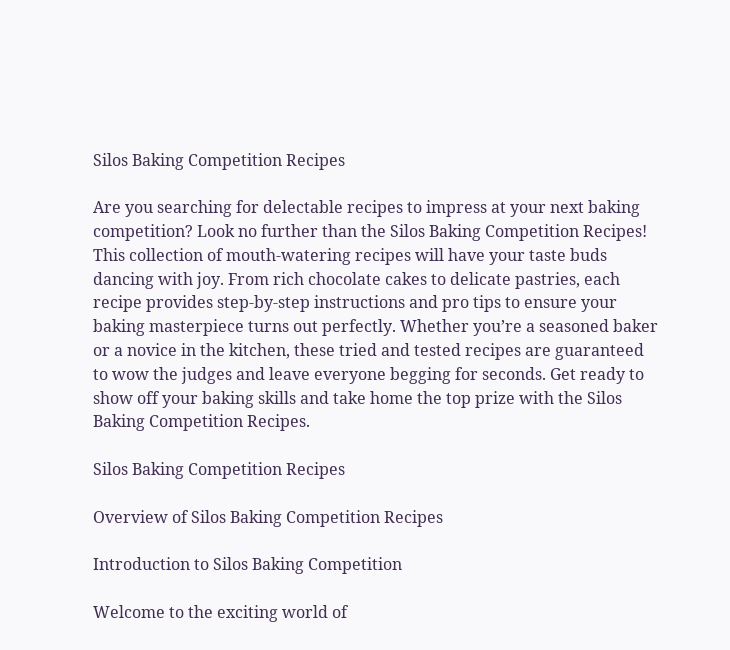Silos Baking Competition Recipes

Are you searching for delectable recipes to impress at your next baking competition? Look no further than the Silos Baking Competition Recipes! This collection of mouth-watering recipes will have your taste buds dancing with joy. From rich chocolate cakes to delicate pastries, each recipe provides step-by-step instructions and pro tips to ensure your baking masterpiece turns out perfectly. Whether you’re a seasoned baker or a novice in the kitchen, these tried and tested recipes are guaranteed to wow the judges and leave everyone begging for seconds. Get ready to show off your baking skills and take home the top prize with the Silos Baking Competition Recipes.

Silos Baking Competition Recipes

Overview of Silos Baking Competition Recipes

Introduction to Silos Baking Competition

Welcome to the exciting world of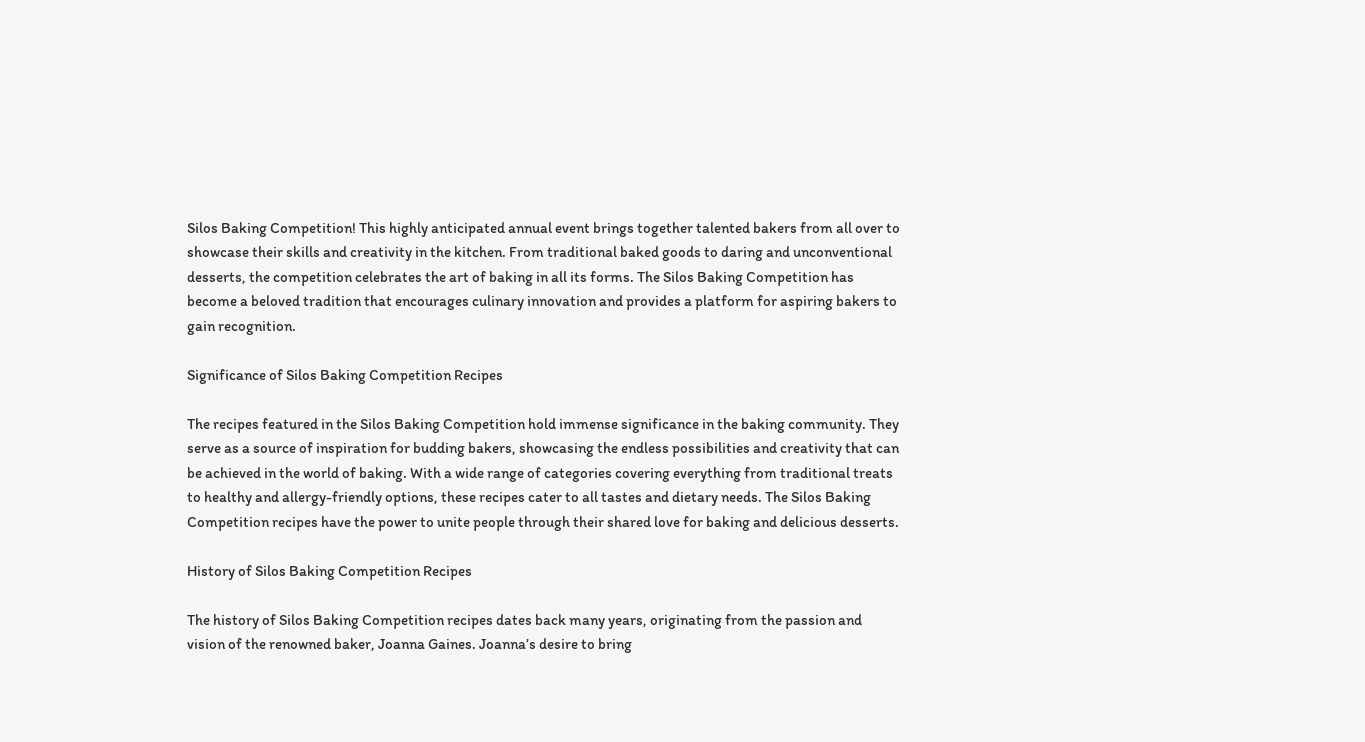Silos Baking Competition! This highly anticipated annual event brings together talented bakers from all over to showcase their skills and creativity in the kitchen. From traditional baked goods to daring and unconventional desserts, the competition celebrates the art of baking in all its forms. The Silos Baking Competition has become a beloved tradition that encourages culinary innovation and provides a platform for aspiring bakers to gain recognition.

Significance of Silos Baking Competition Recipes

The recipes featured in the Silos Baking Competition hold immense significance in the baking community. They serve as a source of inspiration for budding bakers, showcasing the endless possibilities and creativity that can be achieved in the world of baking. With a wide range of categories covering everything from traditional treats to healthy and allergy-friendly options, these recipes cater to all tastes and dietary needs. The Silos Baking Competition recipes have the power to unite people through their shared love for baking and delicious desserts.

History of Silos Baking Competition Recipes

The history of Silos Baking Competition recipes dates back many years, originating from the passion and vision of the renowned baker, Joanna Gaines. Joanna’s desire to bring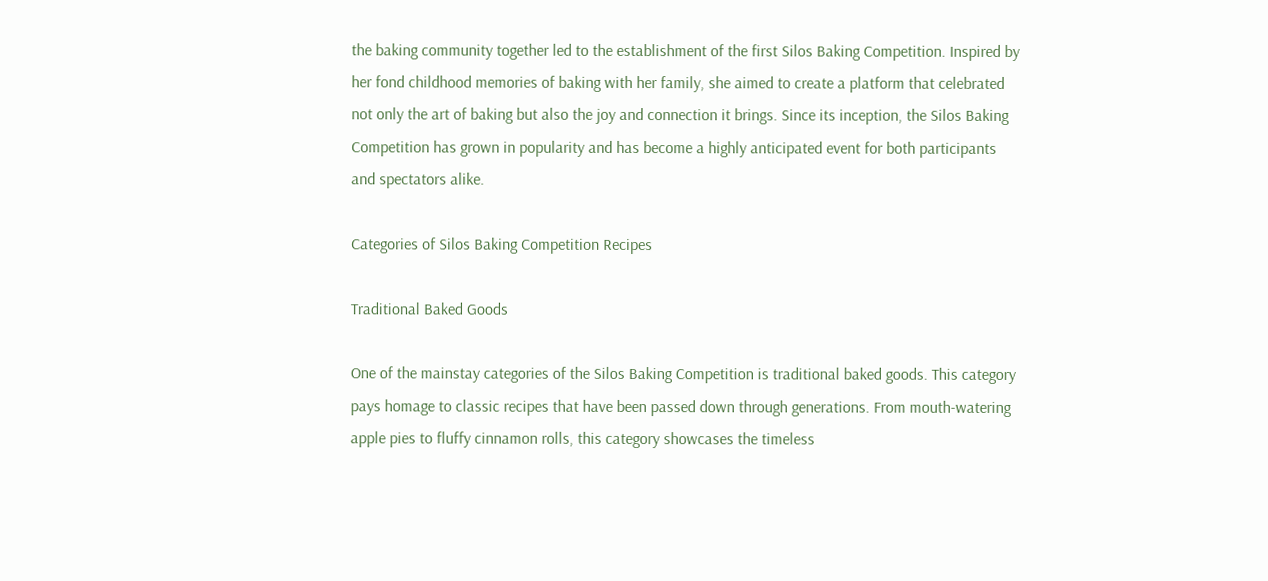the baking community together led to the establishment of the first Silos Baking Competition. Inspired by her fond childhood memories of baking with her family, she aimed to create a platform that celebrated not only the art of baking but also the joy and connection it brings. Since its inception, the Silos Baking Competition has grown in popularity and has become a highly anticipated event for both participants and spectators alike.

Categories of Silos Baking Competition Recipes

Traditional Baked Goods

One of the mainstay categories of the Silos Baking Competition is traditional baked goods. This category pays homage to classic recipes that have been passed down through generations. From mouth-watering apple pies to fluffy cinnamon rolls, this category showcases the timeless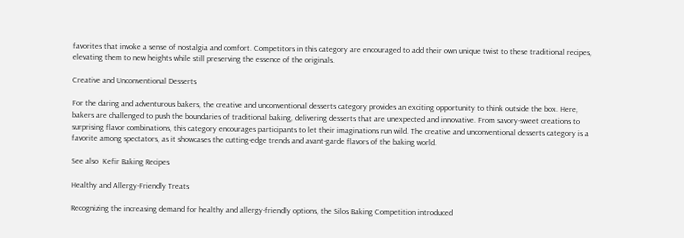favorites that invoke a sense of nostalgia and comfort. Competitors in this category are encouraged to add their own unique twist to these traditional recipes, elevating them to new heights while still preserving the essence of the originals.

Creative and Unconventional Desserts

For the daring and adventurous bakers, the creative and unconventional desserts category provides an exciting opportunity to think outside the box. Here, bakers are challenged to push the boundaries of traditional baking, delivering desserts that are unexpected and innovative. From savory-sweet creations to surprising flavor combinations, this category encourages participants to let their imaginations run wild. The creative and unconventional desserts category is a favorite among spectators, as it showcases the cutting-edge trends and avant-garde flavors of the baking world.

See also  Kefir Baking Recipes

Healthy and Allergy-Friendly Treats

Recognizing the increasing demand for healthy and allergy-friendly options, the Silos Baking Competition introduced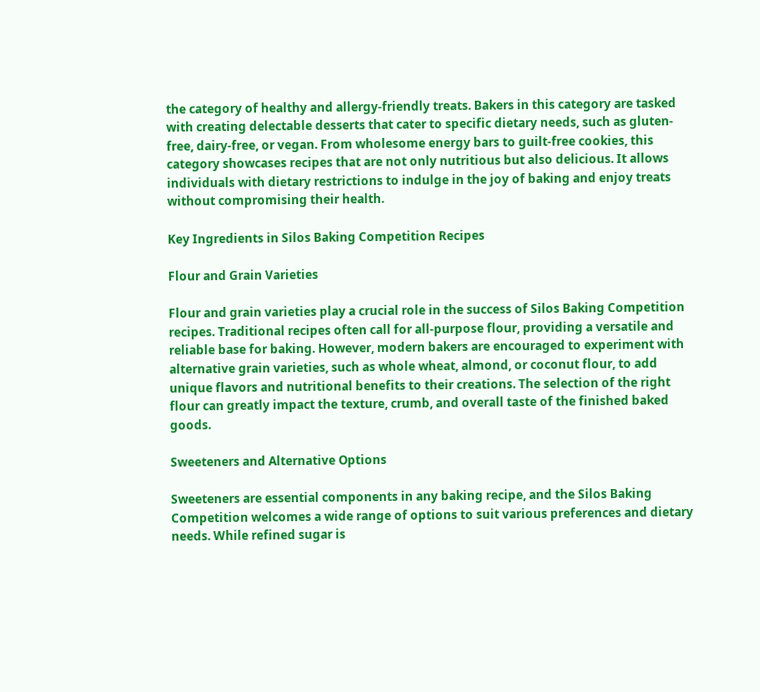the category of healthy and allergy-friendly treats. Bakers in this category are tasked with creating delectable desserts that cater to specific dietary needs, such as gluten-free, dairy-free, or vegan. From wholesome energy bars to guilt-free cookies, this category showcases recipes that are not only nutritious but also delicious. It allows individuals with dietary restrictions to indulge in the joy of baking and enjoy treats without compromising their health.

Key Ingredients in Silos Baking Competition Recipes

Flour and Grain Varieties

Flour and grain varieties play a crucial role in the success of Silos Baking Competition recipes. Traditional recipes often call for all-purpose flour, providing a versatile and reliable base for baking. However, modern bakers are encouraged to experiment with alternative grain varieties, such as whole wheat, almond, or coconut flour, to add unique flavors and nutritional benefits to their creations. The selection of the right flour can greatly impact the texture, crumb, and overall taste of the finished baked goods.

Sweeteners and Alternative Options

Sweeteners are essential components in any baking recipe, and the Silos Baking Competition welcomes a wide range of options to suit various preferences and dietary needs. While refined sugar is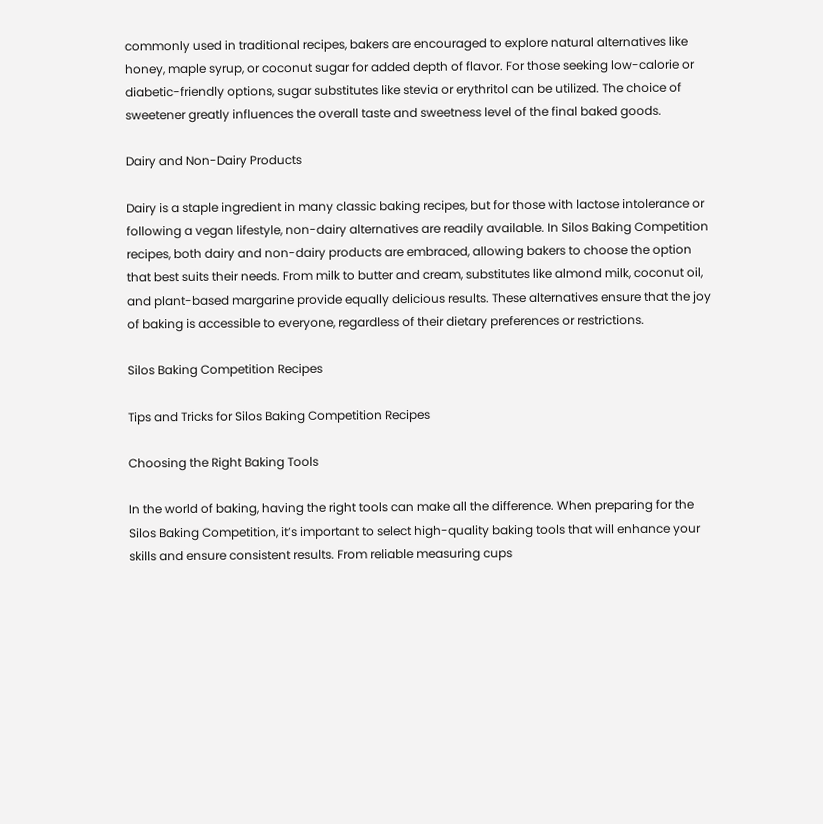commonly used in traditional recipes, bakers are encouraged to explore natural alternatives like honey, maple syrup, or coconut sugar for added depth of flavor. For those seeking low-calorie or diabetic-friendly options, sugar substitutes like stevia or erythritol can be utilized. The choice of sweetener greatly influences the overall taste and sweetness level of the final baked goods.

Dairy and Non-Dairy Products

Dairy is a staple ingredient in many classic baking recipes, but for those with lactose intolerance or following a vegan lifestyle, non-dairy alternatives are readily available. In Silos Baking Competition recipes, both dairy and non-dairy products are embraced, allowing bakers to choose the option that best suits their needs. From milk to butter and cream, substitutes like almond milk, coconut oil, and plant-based margarine provide equally delicious results. These alternatives ensure that the joy of baking is accessible to everyone, regardless of their dietary preferences or restrictions.

Silos Baking Competition Recipes

Tips and Tricks for Silos Baking Competition Recipes

Choosing the Right Baking Tools

In the world of baking, having the right tools can make all the difference. When preparing for the Silos Baking Competition, it’s important to select high-quality baking tools that will enhance your skills and ensure consistent results. From reliable measuring cups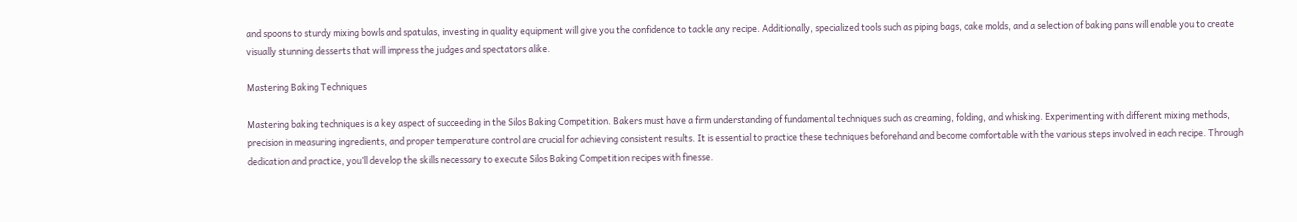and spoons to sturdy mixing bowls and spatulas, investing in quality equipment will give you the confidence to tackle any recipe. Additionally, specialized tools such as piping bags, cake molds, and a selection of baking pans will enable you to create visually stunning desserts that will impress the judges and spectators alike.

Mastering Baking Techniques

Mastering baking techniques is a key aspect of succeeding in the Silos Baking Competition. Bakers must have a firm understanding of fundamental techniques such as creaming, folding, and whisking. Experimenting with different mixing methods, precision in measuring ingredients, and proper temperature control are crucial for achieving consistent results. It is essential to practice these techniques beforehand and become comfortable with the various steps involved in each recipe. Through dedication and practice, you’ll develop the skills necessary to execute Silos Baking Competition recipes with finesse.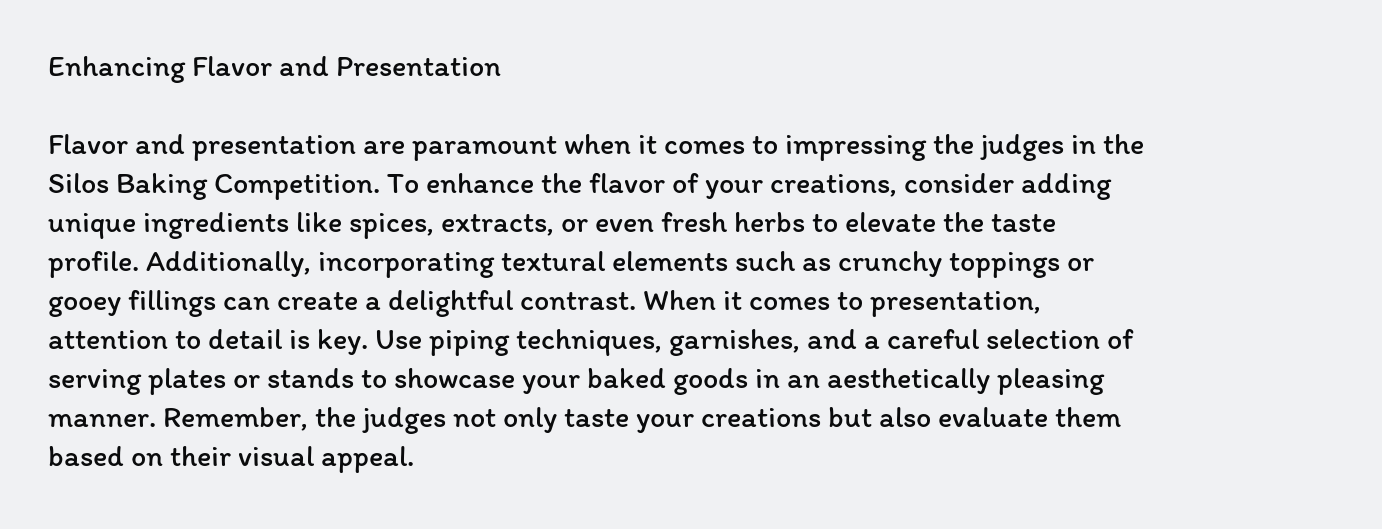Enhancing Flavor and Presentation

Flavor and presentation are paramount when it comes to impressing the judges in the Silos Baking Competition. To enhance the flavor of your creations, consider adding unique ingredients like spices, extracts, or even fresh herbs to elevate the taste profile. Additionally, incorporating textural elements such as crunchy toppings or gooey fillings can create a delightful contrast. When it comes to presentation, attention to detail is key. Use piping techniques, garnishes, and a careful selection of serving plates or stands to showcase your baked goods in an aesthetically pleasing manner. Remember, the judges not only taste your creations but also evaluate them based on their visual appeal.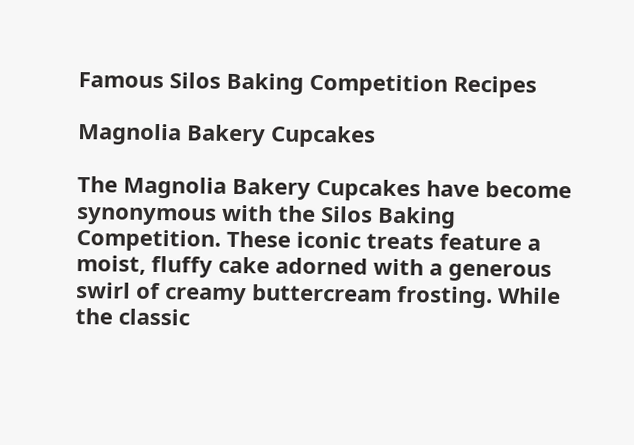Famous Silos Baking Competition Recipes

Magnolia Bakery Cupcakes

The Magnolia Bakery Cupcakes have become synonymous with the Silos Baking Competition. These iconic treats feature a moist, fluffy cake adorned with a generous swirl of creamy buttercream frosting. While the classic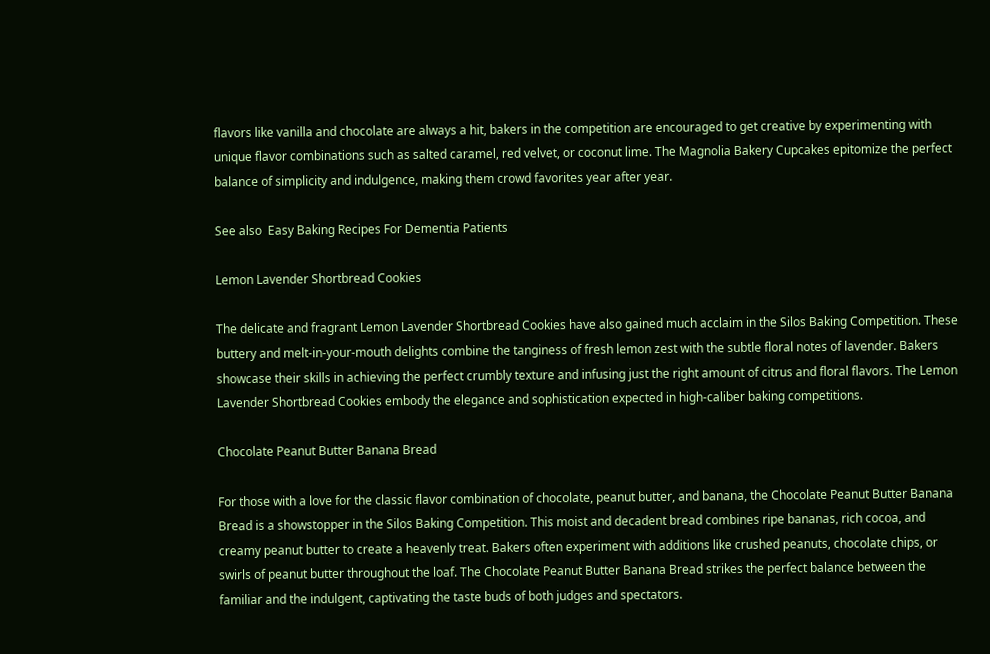flavors like vanilla and chocolate are always a hit, bakers in the competition are encouraged to get creative by experimenting with unique flavor combinations such as salted caramel, red velvet, or coconut lime. The Magnolia Bakery Cupcakes epitomize the perfect balance of simplicity and indulgence, making them crowd favorites year after year.

See also  Easy Baking Recipes For Dementia Patients

Lemon Lavender Shortbread Cookies

The delicate and fragrant Lemon Lavender Shortbread Cookies have also gained much acclaim in the Silos Baking Competition. These buttery and melt-in-your-mouth delights combine the tanginess of fresh lemon zest with the subtle floral notes of lavender. Bakers showcase their skills in achieving the perfect crumbly texture and infusing just the right amount of citrus and floral flavors. The Lemon Lavender Shortbread Cookies embody the elegance and sophistication expected in high-caliber baking competitions.

Chocolate Peanut Butter Banana Bread

For those with a love for the classic flavor combination of chocolate, peanut butter, and banana, the Chocolate Peanut Butter Banana Bread is a showstopper in the Silos Baking Competition. This moist and decadent bread combines ripe bananas, rich cocoa, and creamy peanut butter to create a heavenly treat. Bakers often experiment with additions like crushed peanuts, chocolate chips, or swirls of peanut butter throughout the loaf. The Chocolate Peanut Butter Banana Bread strikes the perfect balance between the familiar and the indulgent, captivating the taste buds of both judges and spectators.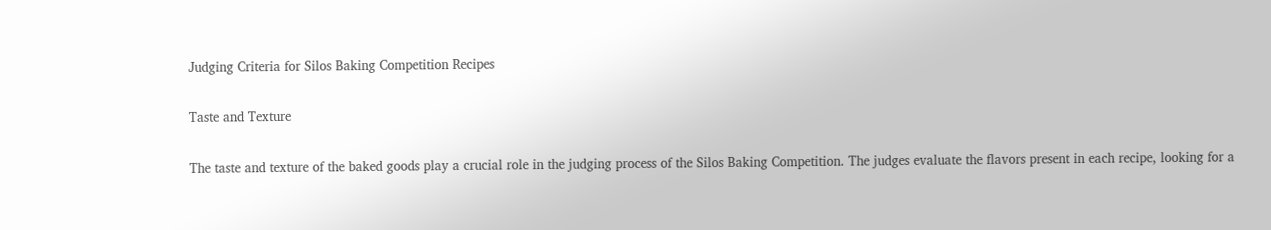Judging Criteria for Silos Baking Competition Recipes

Taste and Texture

The taste and texture of the baked goods play a crucial role in the judging process of the Silos Baking Competition. The judges evaluate the flavors present in each recipe, looking for a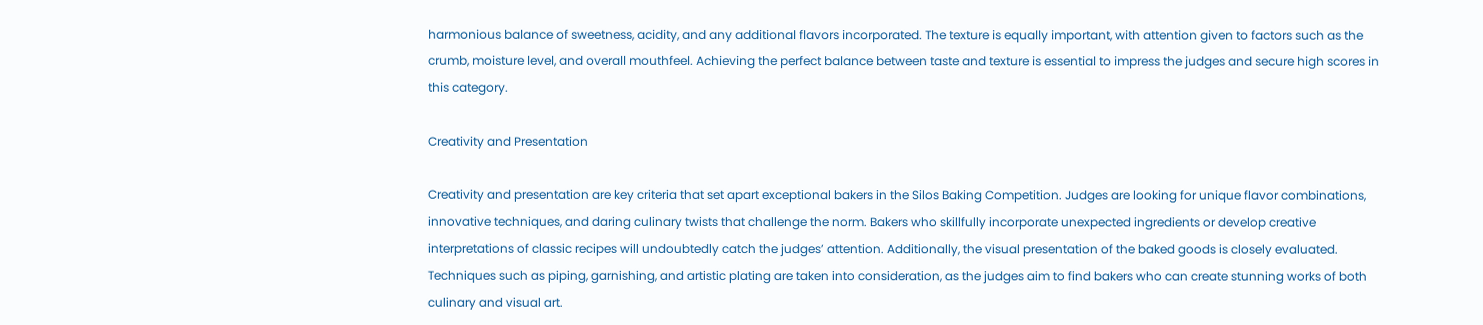harmonious balance of sweetness, acidity, and any additional flavors incorporated. The texture is equally important, with attention given to factors such as the crumb, moisture level, and overall mouthfeel. Achieving the perfect balance between taste and texture is essential to impress the judges and secure high scores in this category.

Creativity and Presentation

Creativity and presentation are key criteria that set apart exceptional bakers in the Silos Baking Competition. Judges are looking for unique flavor combinations, innovative techniques, and daring culinary twists that challenge the norm. Bakers who skillfully incorporate unexpected ingredients or develop creative interpretations of classic recipes will undoubtedly catch the judges’ attention. Additionally, the visual presentation of the baked goods is closely evaluated. Techniques such as piping, garnishing, and artistic plating are taken into consideration, as the judges aim to find bakers who can create stunning works of both culinary and visual art.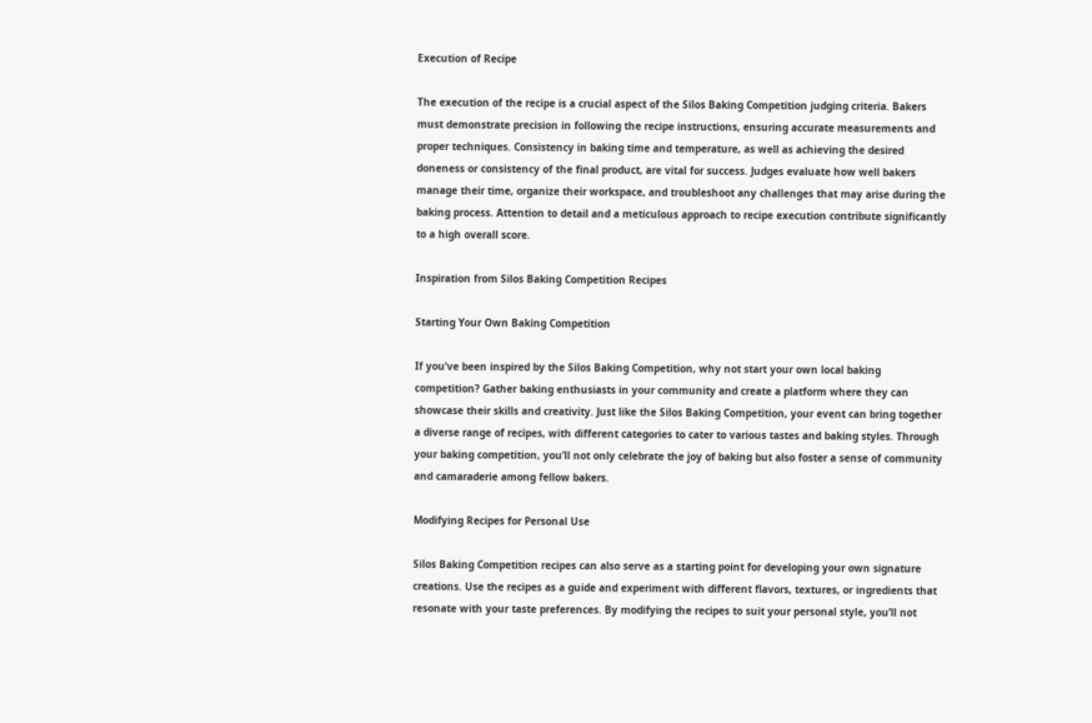Execution of Recipe

The execution of the recipe is a crucial aspect of the Silos Baking Competition judging criteria. Bakers must demonstrate precision in following the recipe instructions, ensuring accurate measurements and proper techniques. Consistency in baking time and temperature, as well as achieving the desired doneness or consistency of the final product, are vital for success. Judges evaluate how well bakers manage their time, organize their workspace, and troubleshoot any challenges that may arise during the baking process. Attention to detail and a meticulous approach to recipe execution contribute significantly to a high overall score.

Inspiration from Silos Baking Competition Recipes

Starting Your Own Baking Competition

If you’ve been inspired by the Silos Baking Competition, why not start your own local baking competition? Gather baking enthusiasts in your community and create a platform where they can showcase their skills and creativity. Just like the Silos Baking Competition, your event can bring together a diverse range of recipes, with different categories to cater to various tastes and baking styles. Through your baking competition, you’ll not only celebrate the joy of baking but also foster a sense of community and camaraderie among fellow bakers.

Modifying Recipes for Personal Use

Silos Baking Competition recipes can also serve as a starting point for developing your own signature creations. Use the recipes as a guide and experiment with different flavors, textures, or ingredients that resonate with your taste preferences. By modifying the recipes to suit your personal style, you’ll not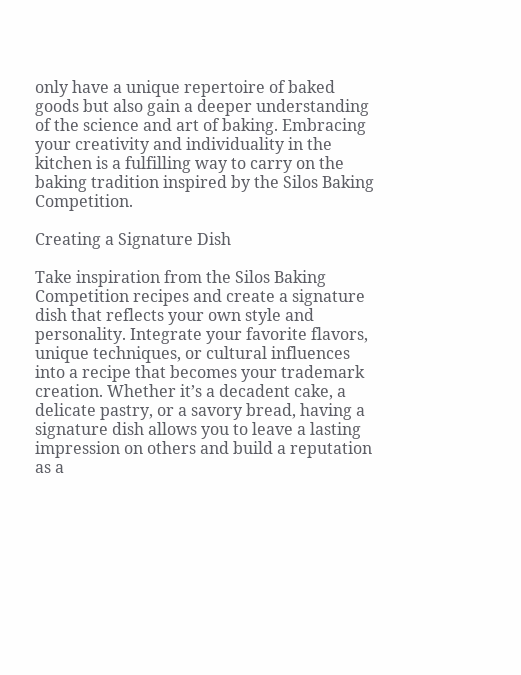only have a unique repertoire of baked goods but also gain a deeper understanding of the science and art of baking. Embracing your creativity and individuality in the kitchen is a fulfilling way to carry on the baking tradition inspired by the Silos Baking Competition.

Creating a Signature Dish

Take inspiration from the Silos Baking Competition recipes and create a signature dish that reflects your own style and personality. Integrate your favorite flavors, unique techniques, or cultural influences into a recipe that becomes your trademark creation. Whether it’s a decadent cake, a delicate pastry, or a savory bread, having a signature dish allows you to leave a lasting impression on others and build a reputation as a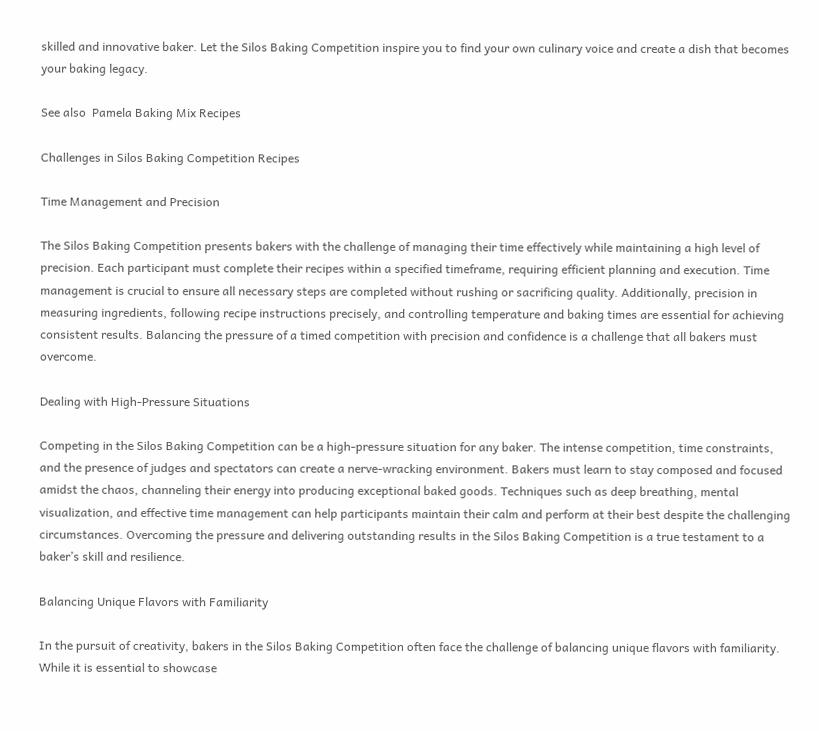skilled and innovative baker. Let the Silos Baking Competition inspire you to find your own culinary voice and create a dish that becomes your baking legacy.

See also  Pamela Baking Mix Recipes

Challenges in Silos Baking Competition Recipes

Time Management and Precision

The Silos Baking Competition presents bakers with the challenge of managing their time effectively while maintaining a high level of precision. Each participant must complete their recipes within a specified timeframe, requiring efficient planning and execution. Time management is crucial to ensure all necessary steps are completed without rushing or sacrificing quality. Additionally, precision in measuring ingredients, following recipe instructions precisely, and controlling temperature and baking times are essential for achieving consistent results. Balancing the pressure of a timed competition with precision and confidence is a challenge that all bakers must overcome.

Dealing with High-Pressure Situations

Competing in the Silos Baking Competition can be a high-pressure situation for any baker. The intense competition, time constraints, and the presence of judges and spectators can create a nerve-wracking environment. Bakers must learn to stay composed and focused amidst the chaos, channeling their energy into producing exceptional baked goods. Techniques such as deep breathing, mental visualization, and effective time management can help participants maintain their calm and perform at their best despite the challenging circumstances. Overcoming the pressure and delivering outstanding results in the Silos Baking Competition is a true testament to a baker’s skill and resilience.

Balancing Unique Flavors with Familiarity

In the pursuit of creativity, bakers in the Silos Baking Competition often face the challenge of balancing unique flavors with familiarity. While it is essential to showcase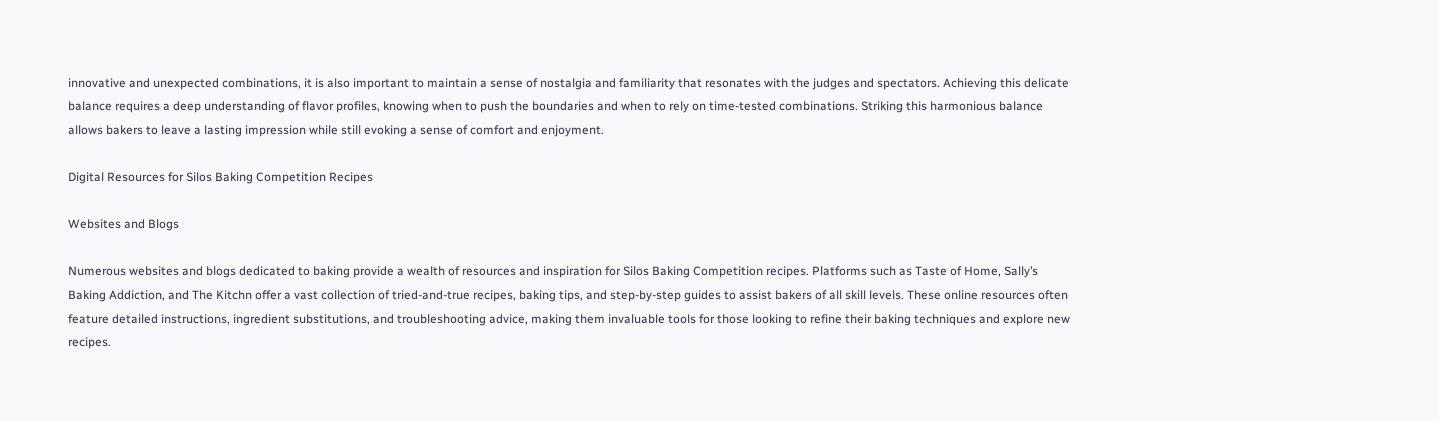innovative and unexpected combinations, it is also important to maintain a sense of nostalgia and familiarity that resonates with the judges and spectators. Achieving this delicate balance requires a deep understanding of flavor profiles, knowing when to push the boundaries and when to rely on time-tested combinations. Striking this harmonious balance allows bakers to leave a lasting impression while still evoking a sense of comfort and enjoyment.

Digital Resources for Silos Baking Competition Recipes

Websites and Blogs

Numerous websites and blogs dedicated to baking provide a wealth of resources and inspiration for Silos Baking Competition recipes. Platforms such as Taste of Home, Sally’s Baking Addiction, and The Kitchn offer a vast collection of tried-and-true recipes, baking tips, and step-by-step guides to assist bakers of all skill levels. These online resources often feature detailed instructions, ingredient substitutions, and troubleshooting advice, making them invaluable tools for those looking to refine their baking techniques and explore new recipes.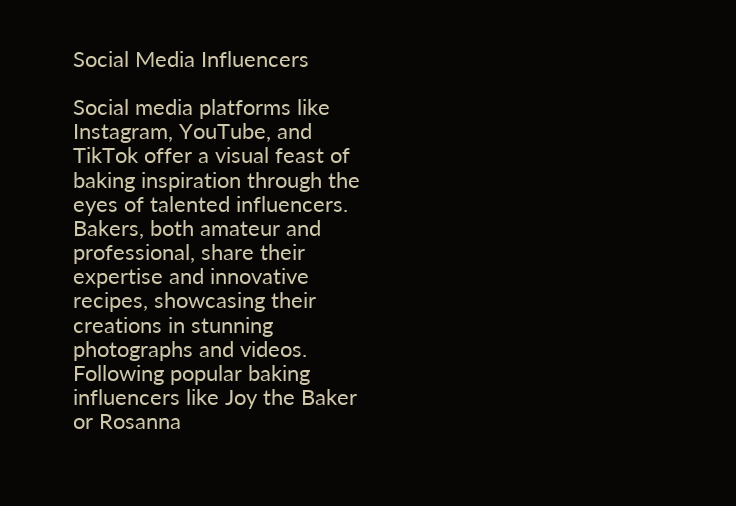Social Media Influencers

Social media platforms like Instagram, YouTube, and TikTok offer a visual feast of baking inspiration through the eyes of talented influencers. Bakers, both amateur and professional, share their expertise and innovative recipes, showcasing their creations in stunning photographs and videos. Following popular baking influencers like Joy the Baker or Rosanna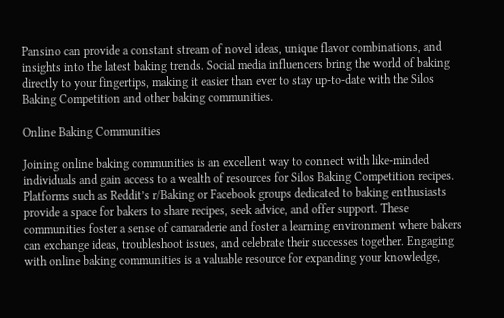Pansino can provide a constant stream of novel ideas, unique flavor combinations, and insights into the latest baking trends. Social media influencers bring the world of baking directly to your fingertips, making it easier than ever to stay up-to-date with the Silos Baking Competition and other baking communities.

Online Baking Communities

Joining online baking communities is an excellent way to connect with like-minded individuals and gain access to a wealth of resources for Silos Baking Competition recipes. Platforms such as Reddit’s r/Baking or Facebook groups dedicated to baking enthusiasts provide a space for bakers to share recipes, seek advice, and offer support. These communities foster a sense of camaraderie and foster a learning environment where bakers can exchange ideas, troubleshoot issues, and celebrate their successes together. Engaging with online baking communities is a valuable resource for expanding your knowledge,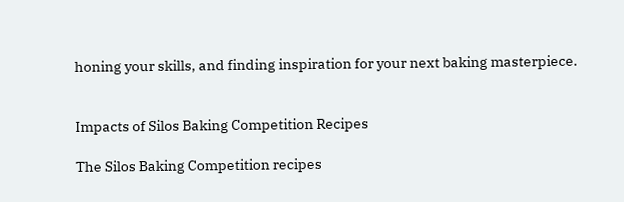honing your skills, and finding inspiration for your next baking masterpiece.


Impacts of Silos Baking Competition Recipes

The Silos Baking Competition recipes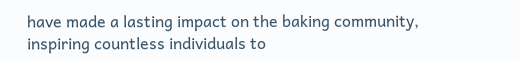have made a lasting impact on the baking community, inspiring countless individuals to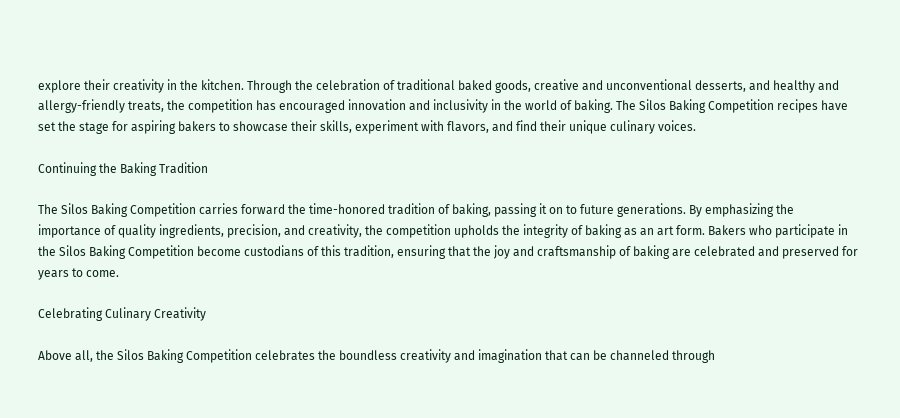explore their creativity in the kitchen. Through the celebration of traditional baked goods, creative and unconventional desserts, and healthy and allergy-friendly treats, the competition has encouraged innovation and inclusivity in the world of baking. The Silos Baking Competition recipes have set the stage for aspiring bakers to showcase their skills, experiment with flavors, and find their unique culinary voices.

Continuing the Baking Tradition

The Silos Baking Competition carries forward the time-honored tradition of baking, passing it on to future generations. By emphasizing the importance of quality ingredients, precision, and creativity, the competition upholds the integrity of baking as an art form. Bakers who participate in the Silos Baking Competition become custodians of this tradition, ensuring that the joy and craftsmanship of baking are celebrated and preserved for years to come.

Celebrating Culinary Creativity

Above all, the Silos Baking Competition celebrates the boundless creativity and imagination that can be channeled through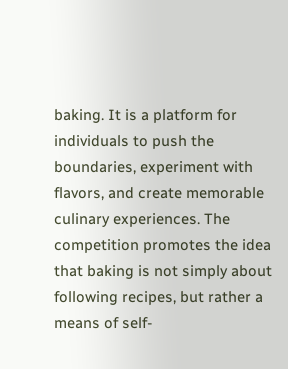baking. It is a platform for individuals to push the boundaries, experiment with flavors, and create memorable culinary experiences. The competition promotes the idea that baking is not simply about following recipes, but rather a means of self-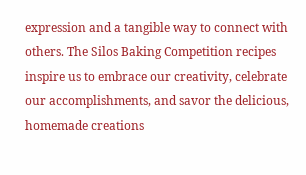expression and a tangible way to connect with others. The Silos Baking Competition recipes inspire us to embrace our creativity, celebrate our accomplishments, and savor the delicious, homemade creations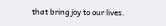that bring joy to our lives.